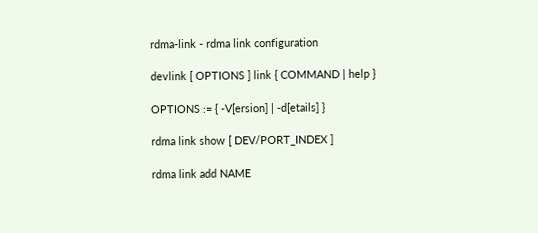rdma-link - rdma link configuration

devlink [ OPTIONS ] link { COMMAND | help }

OPTIONS := { -V[ersion] | -d[etails] }

rdma link show [ DEV/PORT_INDEX ]

rdma link add NAME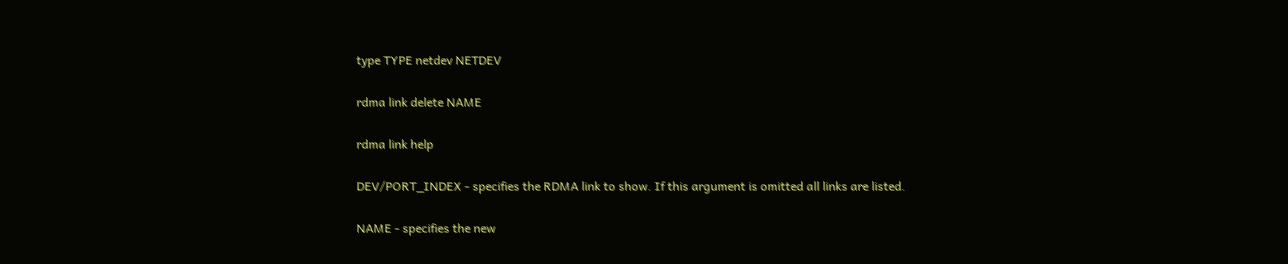type TYPE netdev NETDEV

rdma link delete NAME

rdma link help

DEV/PORT_INDEX - specifies the RDMA link to show. If this argument is omitted all links are listed.

NAME - specifies the new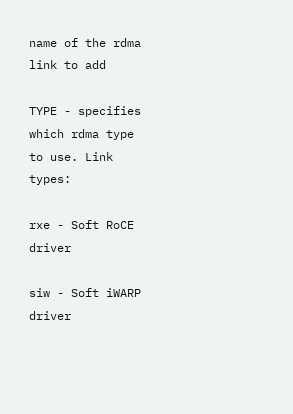name of the rdma link to add

TYPE - specifies which rdma type to use. Link types:

rxe - Soft RoCE driver

siw - Soft iWARP driver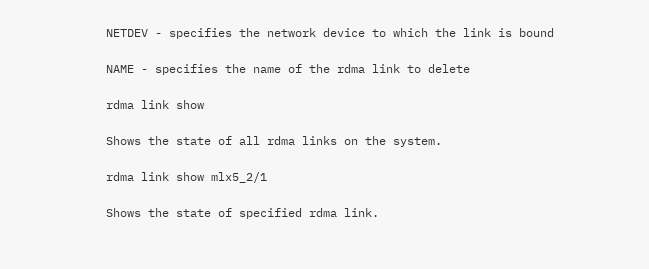NETDEV - specifies the network device to which the link is bound

NAME - specifies the name of the rdma link to delete

rdma link show

Shows the state of all rdma links on the system.

rdma link show mlx5_2/1

Shows the state of specified rdma link.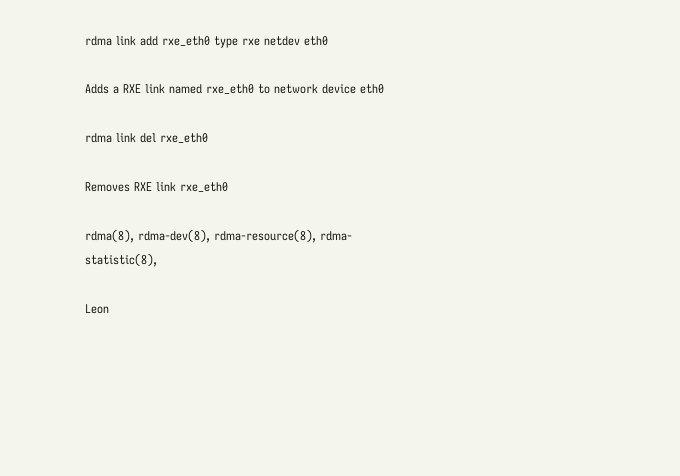rdma link add rxe_eth0 type rxe netdev eth0

Adds a RXE link named rxe_eth0 to network device eth0

rdma link del rxe_eth0

Removes RXE link rxe_eth0

rdma(8), rdma-dev(8), rdma-resource(8), rdma-statistic(8),

Leon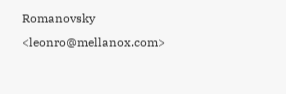Romanovsky <leonro@mellanox.com>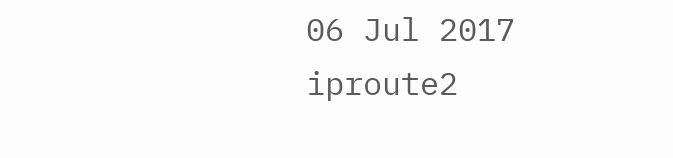06 Jul 2017 iproute2